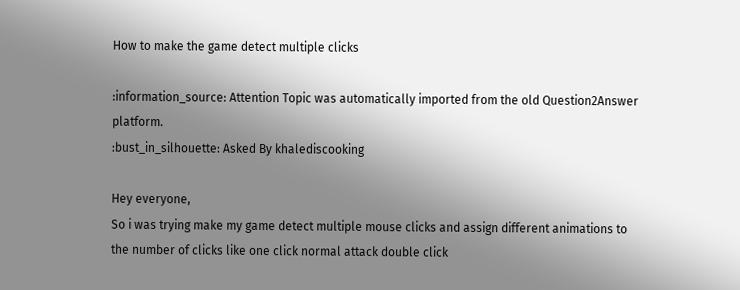How to make the game detect multiple clicks

:information_source: Attention Topic was automatically imported from the old Question2Answer platform.
:bust_in_silhouette: Asked By khalediscooking

Hey everyone,
So i was trying make my game detect multiple mouse clicks and assign different animations to the number of clicks like one click normal attack double click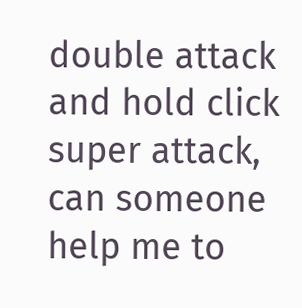double attack and hold click super attack, can someone help me to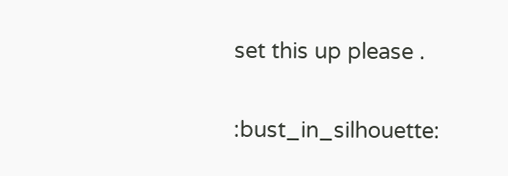set this up please .

:bust_in_silhouette: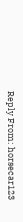Reply From: horsecar123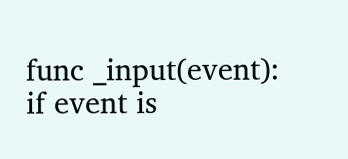func _input(event):
if event is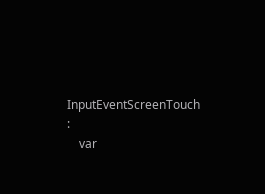InputEventScreenTouch :
    var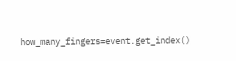how_many_fingers=event.get_index()